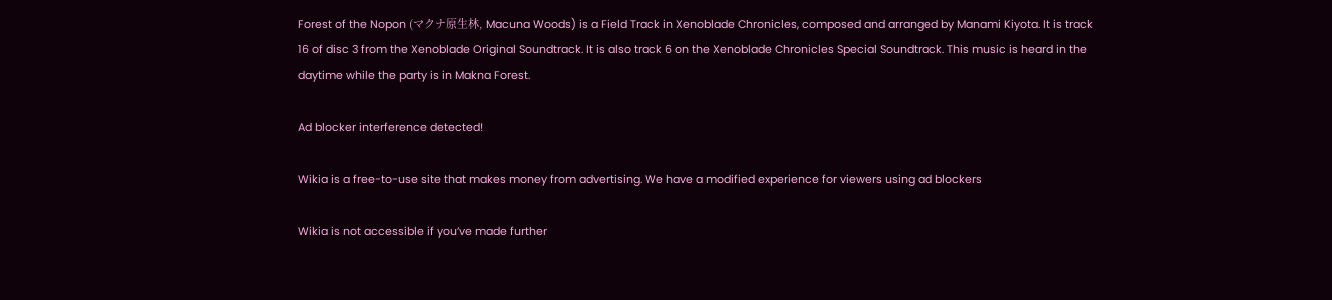Forest of the Nopon (マクナ原生林, Macuna Woods) is a Field Track in Xenoblade Chronicles, composed and arranged by Manami Kiyota. It is track 16 of disc 3 from the Xenoblade Original Soundtrack. It is also track 6 on the Xenoblade Chronicles Special Soundtrack. This music is heard in the daytime while the party is in Makna Forest.

Ad blocker interference detected!

Wikia is a free-to-use site that makes money from advertising. We have a modified experience for viewers using ad blockers

Wikia is not accessible if you’ve made further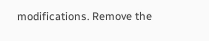modifications. Remove the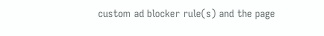custom ad blocker rule(s) and the page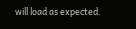will load as expected.